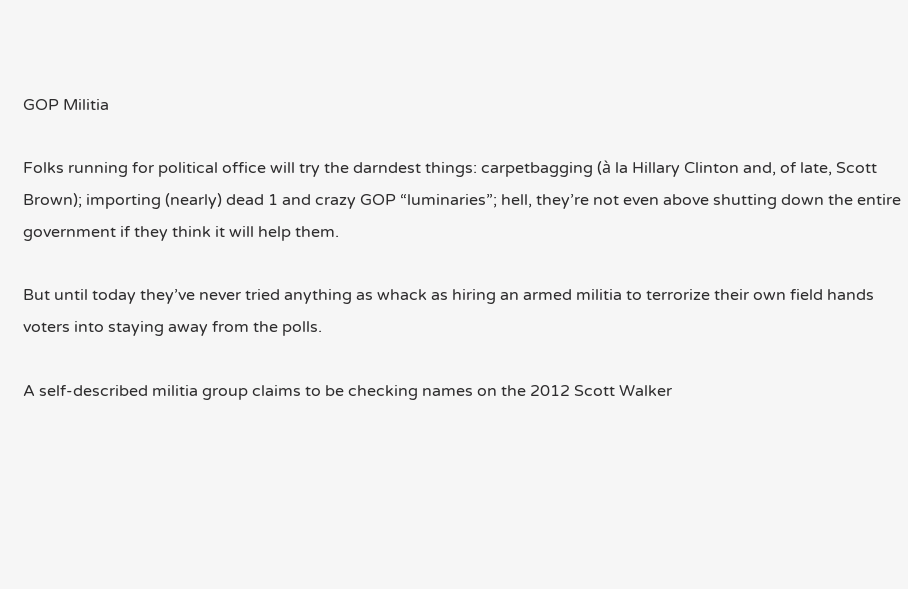GOP Militia

Folks running for political office will try the darndest things: carpetbagging (à la Hillary Clinton and, of late, Scott Brown); importing (nearly) dead 1 and crazy GOP “luminaries”; hell, they’re not even above shutting down the entire government if they think it will help them.

But until today they’ve never tried anything as whack as hiring an armed militia to terrorize their own field hands voters into staying away from the polls.

A self-described militia group claims to be checking names on the 2012 Scott Walker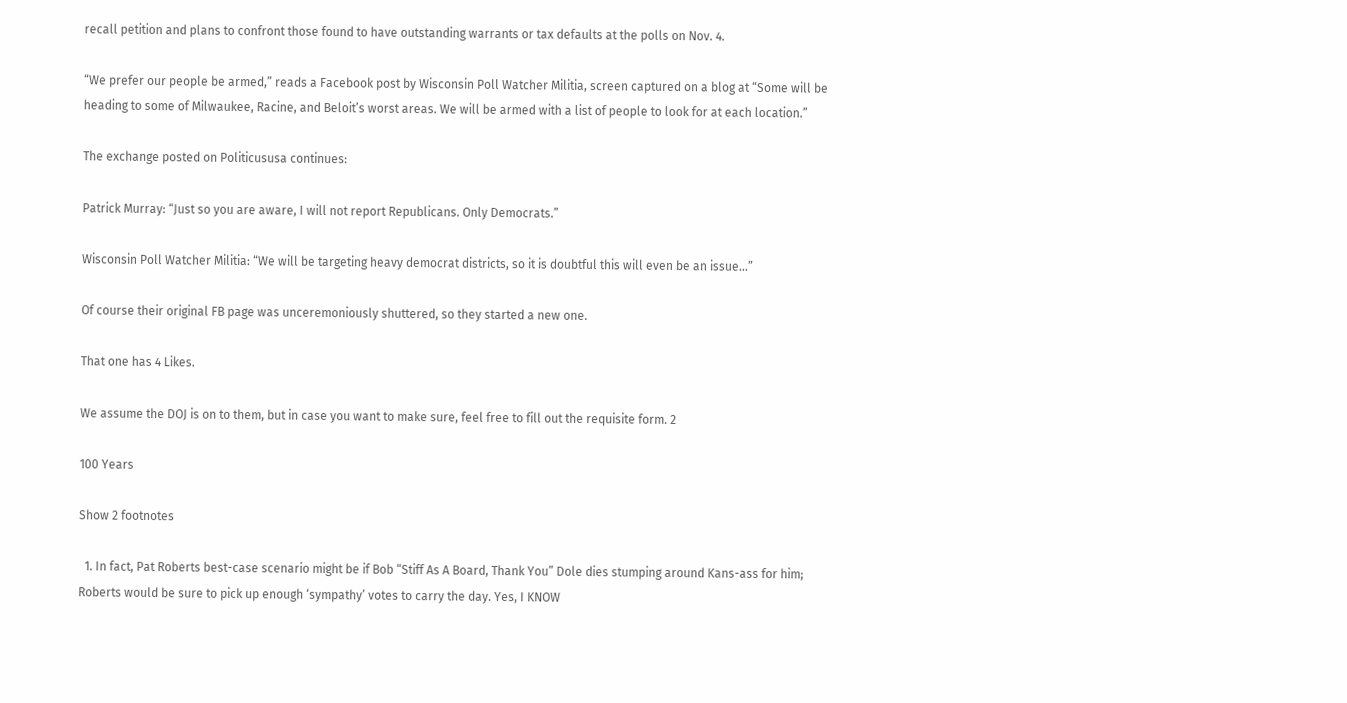recall petition and plans to confront those found to have outstanding warrants or tax defaults at the polls on Nov. 4.

“We prefer our people be armed,” reads a Facebook post by Wisconsin Poll Watcher Militia, screen captured on a blog at “Some will be heading to some of Milwaukee, Racine, and Beloit’s worst areas. We will be armed with a list of people to look for at each location.”

The exchange posted on Politicususa continues:

Patrick Murray: “Just so you are aware, I will not report Republicans. Only Democrats.”

Wisconsin Poll Watcher Militia: “We will be targeting heavy democrat districts, so it is doubtful this will even be an issue…”

Of course their original FB page was unceremoniously shuttered, so they started a new one.

That one has 4 Likes.

We assume the DOJ is on to them, but in case you want to make sure, feel free to fill out the requisite form. 2

100 Years

Show 2 footnotes

  1. In fact, Pat Roberts best-case scenario might be if Bob “Stiff As A Board, Thank You” Dole dies stumping around Kans-ass for him; Roberts would be sure to pick up enough ‘sympathy’ votes to carry the day. Yes, I KNOW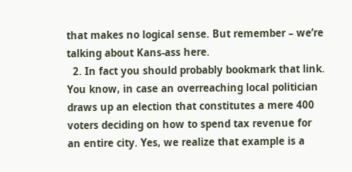that makes no logical sense. But remember – we’re talking about Kans-ass here.
  2. In fact you should probably bookmark that link. You know, in case an overreaching local politician draws up an election that constitutes a mere 400 voters deciding on how to spend tax revenue for an entire city. Yes, we realize that example is a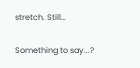stretch. Still…

Something to say...?